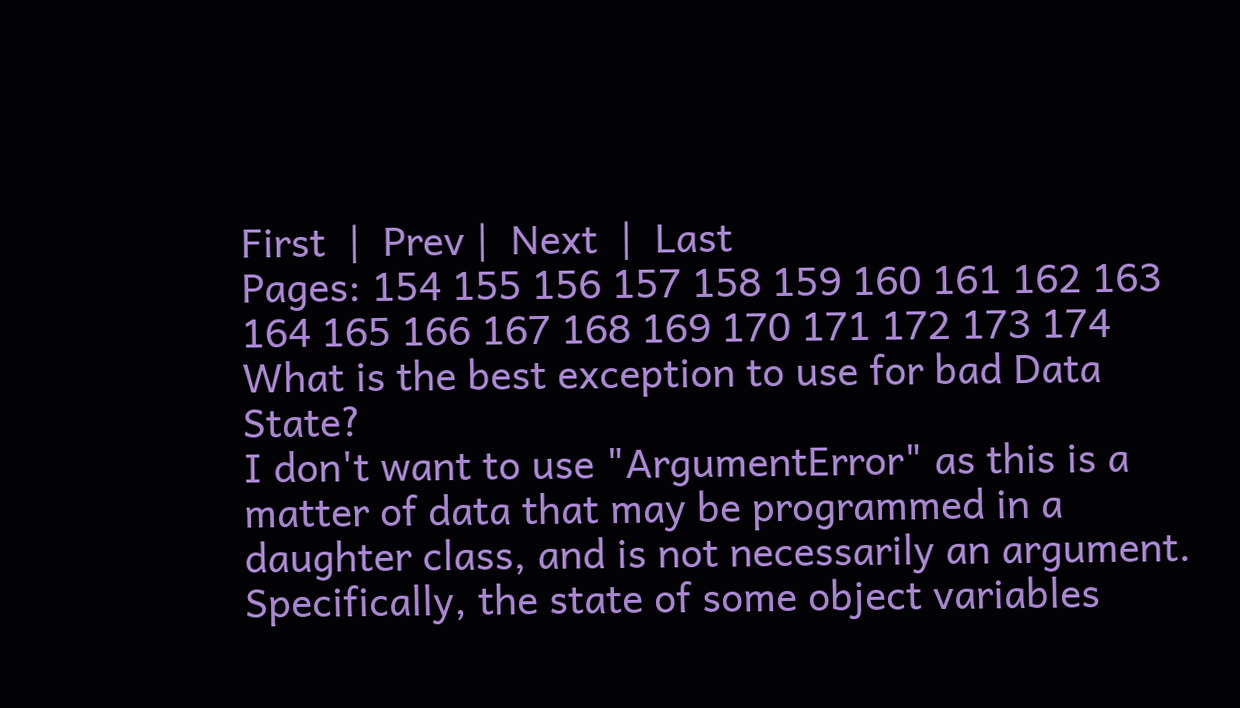First  |  Prev |  Next  |  Last
Pages: 154 155 156 157 158 159 160 161 162 163 164 165 166 167 168 169 170 171 172 173 174
What is the best exception to use for bad Data State?
I don't want to use "ArgumentError" as this is a matter of data that may be programmed in a daughter class, and is not necessarily an argument. Specifically, the state of some object variables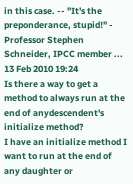in this case. -- "It's the preponderance, stupid!" - Professor Stephen Schneider, IPCC member ... 13 Feb 2010 19:24
Is there a way to get a method to always run at the end of anydescendent's initialize method?
I have an initialize method I want to run at the end of any daughter or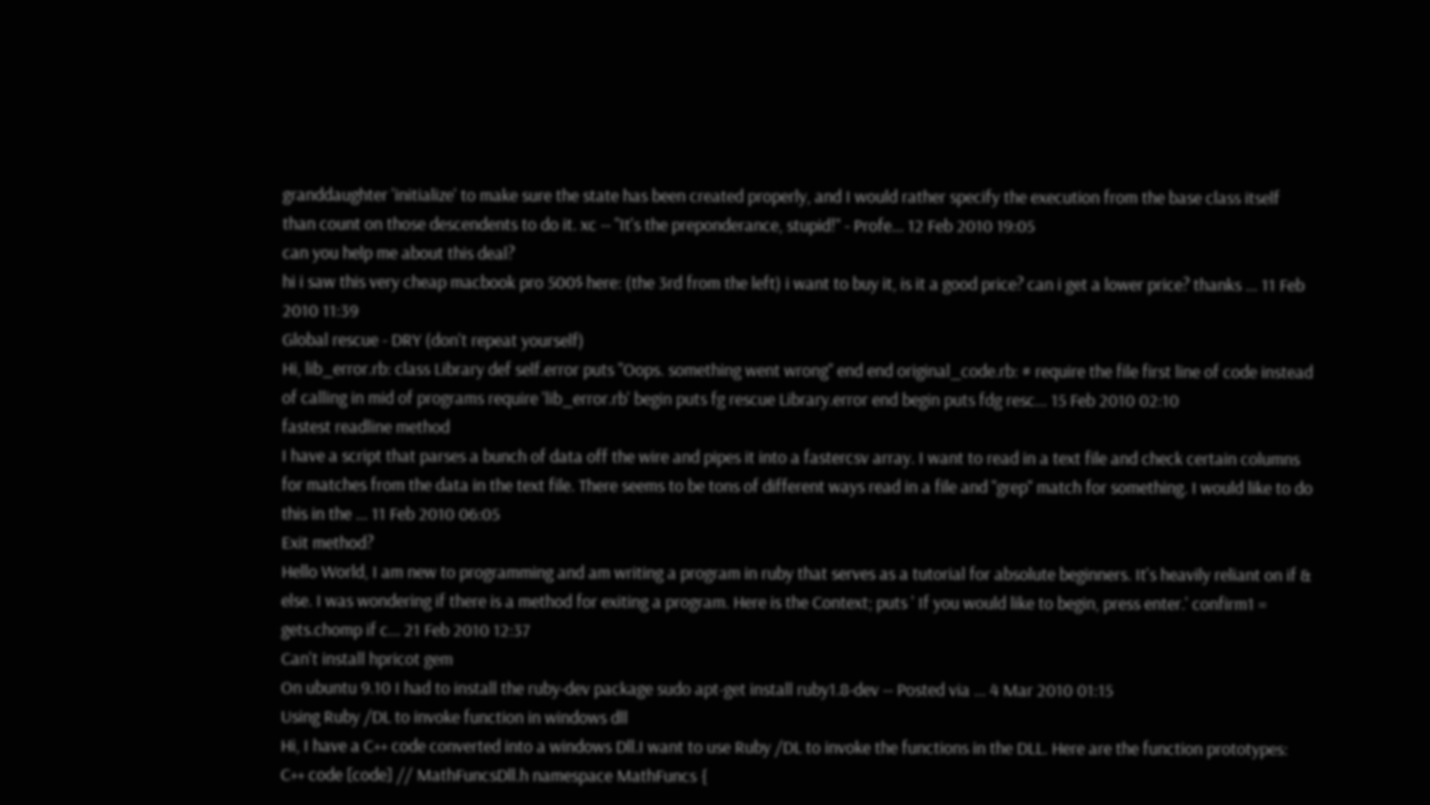granddaughter 'initialize' to make sure the state has been created properly, and I would rather specify the execution from the base class itself than count on those descendents to do it. xc -- "It's the preponderance, stupid!" - Profe... 12 Feb 2010 19:05
can you help me about this deal?
hi i saw this very cheap macbook pro 500$ here: (the 3rd from the left) i want to buy it, is it a good price? can i get a lower price? thanks ... 11 Feb 2010 11:39
Global rescue - DRY (don't repeat yourself)
Hi, lib_error.rb: class Library def self.error puts "Oops. something went wrong" end end original_code.rb: # require the file first line of code instead of calling in mid of programs require 'lib_error.rb' begin puts fg rescue Library.error end begin puts fdg resc... 15 Feb 2010 02:10
fastest readline method
I have a script that parses a bunch of data off the wire and pipes it into a fastercsv array. I want to read in a text file and check certain columns for matches from the data in the text file. There seems to be tons of different ways read in a file and "grep" match for something. I would like to do this in the ... 11 Feb 2010 06:05
Exit method?
Hello World, I am new to programming and am writing a program in ruby that serves as a tutorial for absolute beginners. It's heavily reliant on if & else. I was wondering if there is a method for exiting a program. Here is the Context; puts ' If you would like to begin, press enter.' confirm1 = gets.chomp if c... 21 Feb 2010 12:37
Can't install hpricot gem
On ubuntu 9.10 I had to install the ruby-dev package sudo apt-get install ruby1.8-dev -- Posted via ... 4 Mar 2010 01:15
Using Ruby /DL to invoke function in windows dll
Hi, I have a C++ code converted into a windows Dll.I want to use Ruby /DL to invoke the functions in the DLL. Here are the function prototypes: C++ code [code] // MathFuncsDll.h namespace MathFuncs {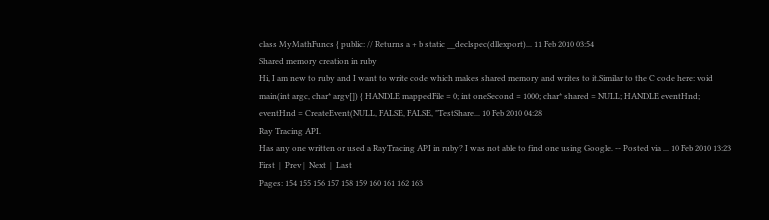class MyMathFuncs { public: // Returns a + b static __declspec(dllexport)... 11 Feb 2010 03:54
Shared memory creation in ruby
Hi, I am new to ruby and I want to write code which makes shared memory and writes to it.Similar to the C code here: void main(int argc, char* argv[]) { HANDLE mappedFile = 0; int oneSecond = 1000; char* shared = NULL; HANDLE eventHnd; eventHnd = CreateEvent(NULL, FALSE, FALSE, "TestShare... 10 Feb 2010 04:28
Ray Tracing API.
Has any one written or used a RayTracing API in ruby? I was not able to find one using Google. -- Posted via ... 10 Feb 2010 13:23
First  |  Prev |  Next  |  Last
Pages: 154 155 156 157 158 159 160 161 162 163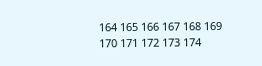164 165 166 167 168 169 170 171 172 173 174